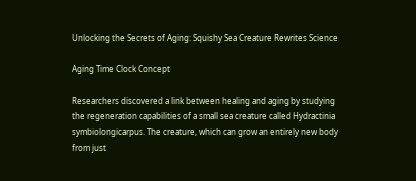Unlocking the Secrets of Aging: Squishy Sea Creature Rewrites Science

Aging Time Clock Concept

Researchers discovered a link between healing and aging by studying the regeneration capabilities of a small sea creature called Hydractinia symbiolongicarpus. The creature, which can grow an entirely new body from just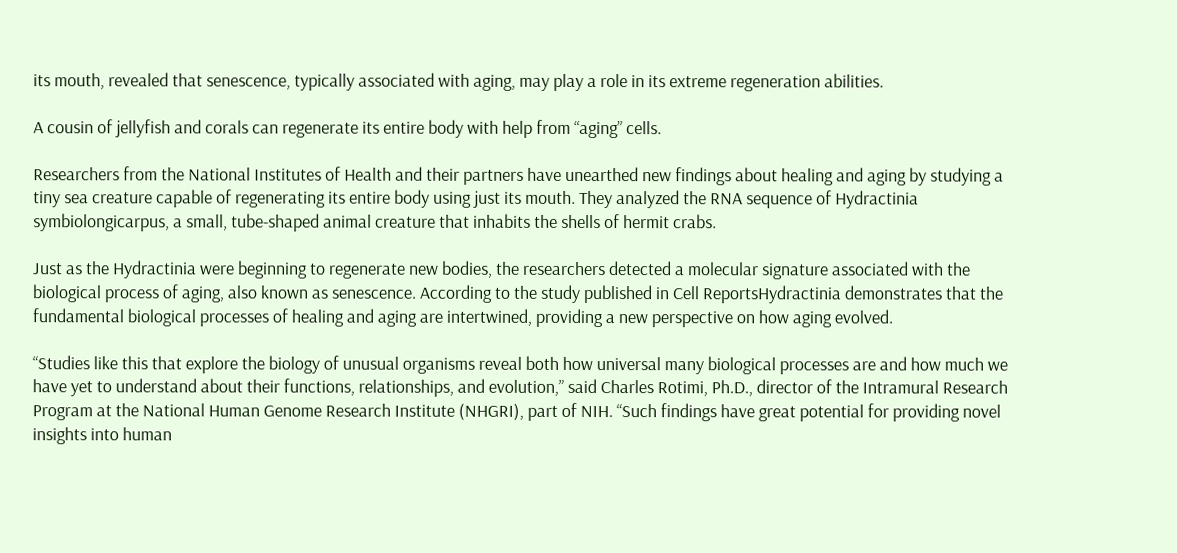its mouth, revealed that senescence, typically associated with aging, may play a role in its extreme regeneration abilities.

A cousin of jellyfish and corals can regenerate its entire body with help from “aging” cells.

Researchers from the National Institutes of Health and their partners have unearthed new findings about healing and aging by studying a tiny sea creature capable of regenerating its entire body using just its mouth. They analyzed the RNA sequence of Hydractinia symbiolongicarpus, a small, tube-shaped animal creature that inhabits the shells of hermit crabs.

Just as the Hydractinia were beginning to regenerate new bodies, the researchers detected a molecular signature associated with the biological process of aging, also known as senescence. According to the study published in Cell ReportsHydractinia demonstrates that the fundamental biological processes of healing and aging are intertwined, providing a new perspective on how aging evolved.

“Studies like this that explore the biology of unusual organisms reveal both how universal many biological processes are and how much we have yet to understand about their functions, relationships, and evolution,” said Charles Rotimi, Ph.D., director of the Intramural Research Program at the National Human Genome Research Institute (NHGRI), part of NIH. “Such findings have great potential for providing novel insights into human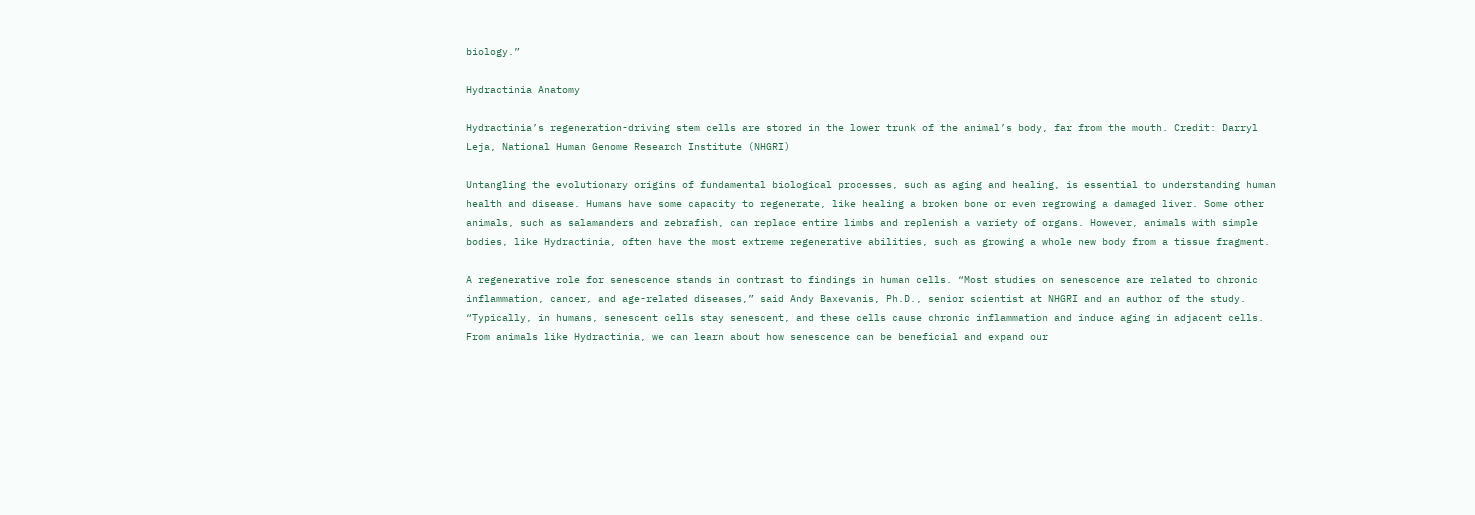biology.”

Hydractinia Anatomy

Hydractinia’s regeneration-driving stem cells are stored in the lower trunk of the animal’s body, far from the mouth. Credit: Darryl Leja, National Human Genome Research Institute (NHGRI)

Untangling the evolutionary origins of fundamental biological processes, such as aging and healing, is essential to understanding human health and disease. Humans have some capacity to regenerate, like healing a broken bone or even regrowing a damaged liver. Some other animals, such as salamanders and zebrafish, can replace entire limbs and replenish a variety of organs. However, animals with simple bodies, like Hydractinia, often have the most extreme regenerative abilities, such as growing a whole new body from a tissue fragment.

A regenerative role for senescence stands in contrast to findings in human cells. “Most studies on senescence are related to chronic inflammation, cancer, and age-related diseases,” said Andy Baxevanis, Ph.D., senior scientist at NHGRI and an author of the study. “Typically, in humans, senescent cells stay senescent, and these cells cause chronic inflammation and induce aging in adjacent cells. From animals like Hydractinia, we can learn about how senescence can be beneficial and expand our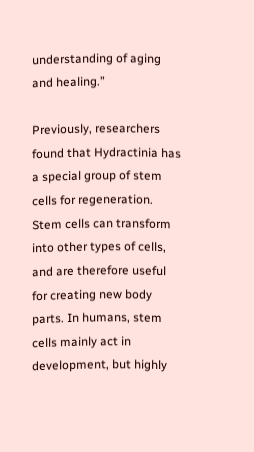understanding of aging and healing.”

Previously, researchers found that Hydractinia has a special group of stem cells for regeneration. Stem cells can transform into other types of cells, and are therefore useful for creating new body parts. In humans, stem cells mainly act in development, but highly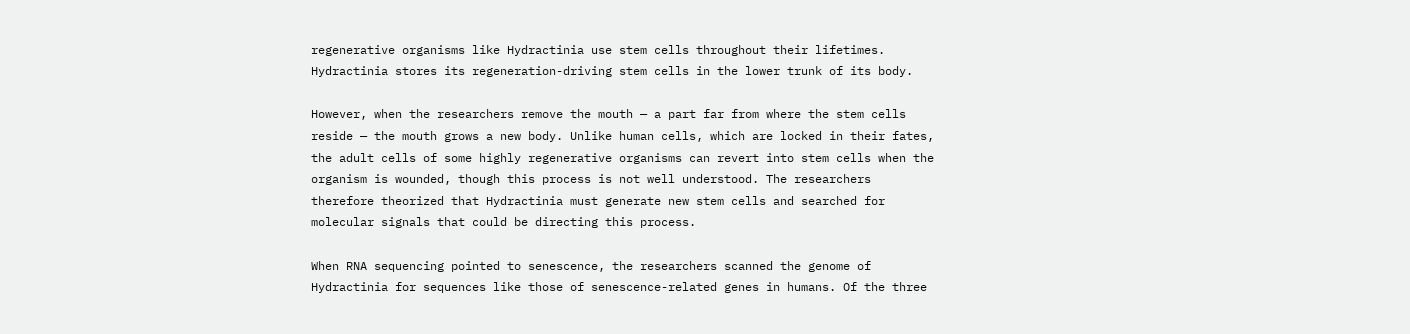regenerative organisms like Hydractinia use stem cells throughout their lifetimes. Hydractinia stores its regeneration-driving stem cells in the lower trunk of its body.

However, when the researchers remove the mouth — a part far from where the stem cells reside — the mouth grows a new body. Unlike human cells, which are locked in their fates, the adult cells of some highly regenerative organisms can revert into stem cells when the organism is wounded, though this process is not well understood. The researchers therefore theorized that Hydractinia must generate new stem cells and searched for molecular signals that could be directing this process.

When RNA sequencing pointed to senescence, the researchers scanned the genome of Hydractinia for sequences like those of senescence-related genes in humans. Of the three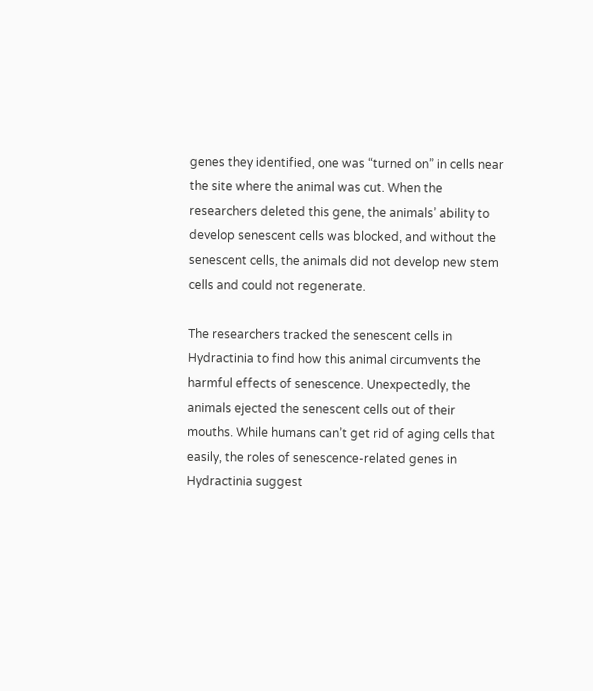genes they identified, one was “turned on” in cells near the site where the animal was cut. When the researchers deleted this gene, the animals’ ability to develop senescent cells was blocked, and without the senescent cells, the animals did not develop new stem cells and could not regenerate.

The researchers tracked the senescent cells in Hydractinia to find how this animal circumvents the harmful effects of senescence. Unexpectedly, the animals ejected the senescent cells out of their mouths. While humans can’t get rid of aging cells that easily, the roles of senescence-related genes in Hydractinia suggest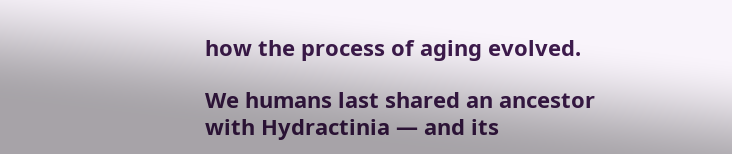how the process of aging evolved.

We humans last shared an ancestor with Hydractinia — and its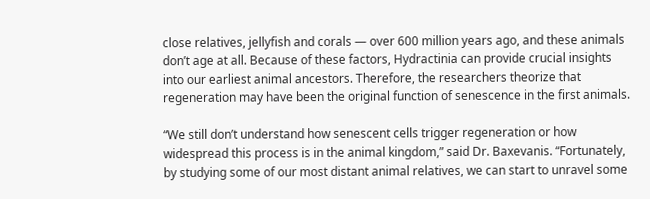close relatives, jellyfish and corals — over 600 million years ago, and these animals don’t age at all. Because of these factors, Hydractinia can provide crucial insights into our earliest animal ancestors. Therefore, the researchers theorize that regeneration may have been the original function of senescence in the first animals.

“We still don’t understand how senescent cells trigger regeneration or how widespread this process is in the animal kingdom,” said Dr. Baxevanis. “Fortunately, by studying some of our most distant animal relatives, we can start to unravel some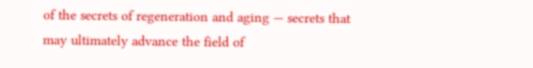of the secrets of regeneration and aging — secrets that may ultimately advance the field of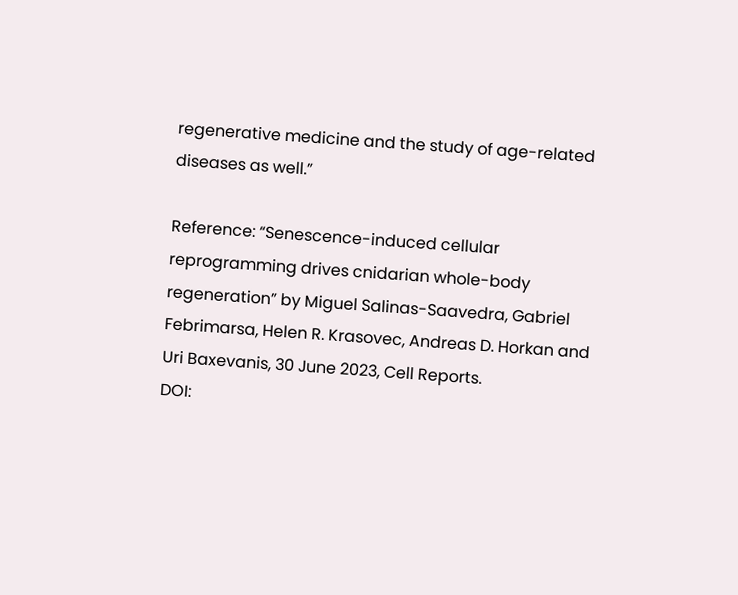regenerative medicine and the study of age-related diseases as well.”

Reference: “Senescence-induced cellular reprogramming drives cnidarian whole-body regeneration” by Miguel Salinas-Saavedra, Gabriel Febrimarsa, Helen R. Krasovec, Andreas D. Horkan and Uri Baxevanis, 30 June 2023, Cell Reports.
DOI: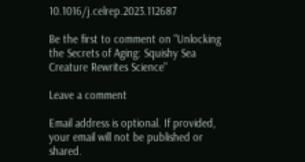10.1016/j.celrep.2023.112687

Be the first to comment on "Unlocking the Secrets of Aging: Squishy Sea Creature Rewrites Science"

Leave a comment

Email address is optional. If provided, your email will not be published or shared.